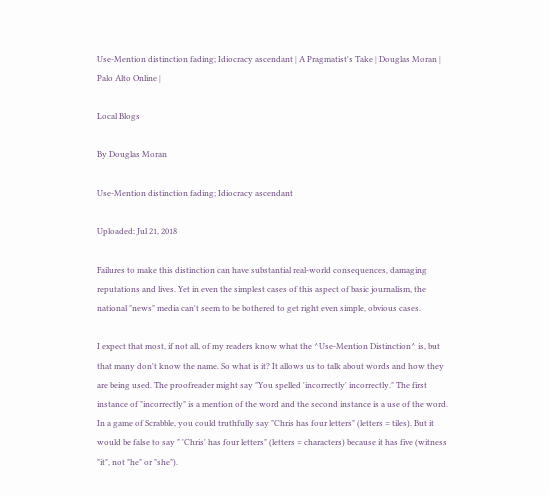Use-Mention distinction fading; Idiocracy ascendant | A Pragmatist's Take | Douglas Moran | Palo Alto Online |

Local Blogs

By Douglas Moran

Use-Mention distinction fading; Idiocracy ascendant

Uploaded: Jul 21, 2018

Failures to make this distinction can have substantial real-world consequences, damaging reputations and lives. Yet in even the simplest cases of this aspect of basic journalism, the national "news" media can't seem to be bothered to get right even simple, obvious cases.

I expect that most, if not all, of my readers know what the ^Use-Mention Distinction^ is, but that many don't know the name. So what is it? It allows us to talk about words and how they are being used. The proofreader might say "You spelled 'incorrectly' incorrectly." The first instance of "incorrectly" is a mention of the word and the second instance is a use of the word. In a game of Scrabble, you could truthfully say "Chris has four letters" (letters = tiles). But it would be false to say " 'Chris' has four letters" (letters = characters) because it has five (witness "it", not "he" or "she").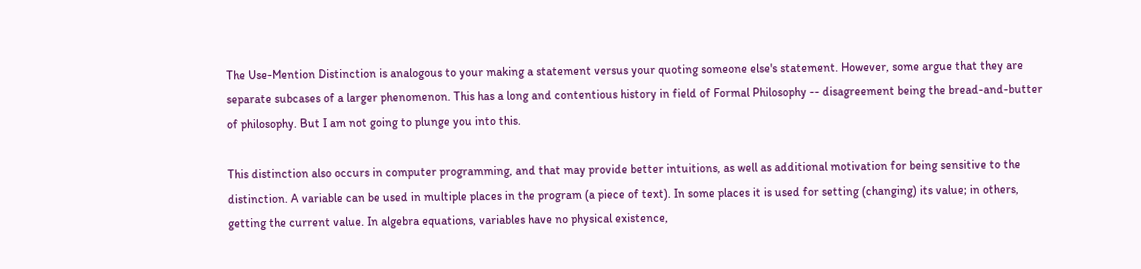The Use-Mention Distinction is analogous to your making a statement versus your quoting someone else's statement. However, some argue that they are separate subcases of a larger phenomenon. This has a long and contentious history in field of Formal Philosophy -- disagreement being the bread-and-butter of philosophy. But I am not going to plunge you into this.

This distinction also occurs in computer programming, and that may provide better intuitions, as well as additional motivation for being sensitive to the distinction. A variable can be used in multiple places in the program (a piece of text). In some places it is used for setting (changing) its value; in others, getting the current value. In algebra equations, variables have no physical existence,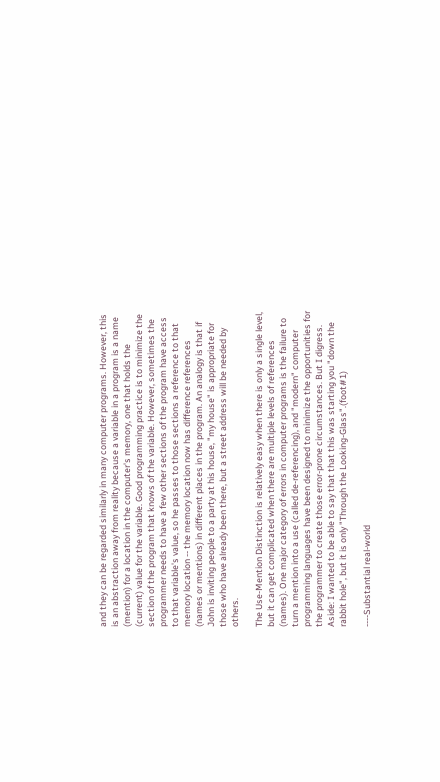and they can be regarded similarly in many computer programs. However, this is an abstraction away from reality because a variable in a program is a name (mention) for a location in the computer's memory, one that holds the (current) value for the variable. Good programming practice is to minimize the section of the program that knows of the variable. However, sometimes the programmer needs to have a few other sections of the program have access to that variable's value, so he passes to those sections a reference to that memory location -- the memory location now has difference references (names or mentions) in different places in the program. An analogy is that if John is inviting people to a party at his house, "my house" is appropriate for those who have already been there, but a street address will be needed by others.

The Use-Mention Distinction is relatively easy when there is only a single level, but it can get complicated when there are multiple levels of references (names). One major category of errors in computer programs is the failure to turn a mention into a use (called de-referencing), and "modern" computer programming languages have been designed to minimize the opportunities for the programmer to create those error-prone circumstances. But I digress.
Aside: I wanted to be able to say that that this was starting you "down the rabbit hole", but it is only "Through the Looking-Glass".(foot#1)

----Substantial real-world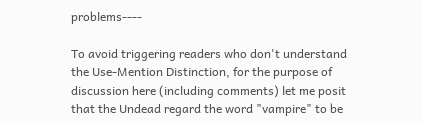problems----

To avoid triggering readers who don't understand the Use-Mention Distinction, for the purpose of discussion here (including comments) let me posit that the Undead regard the word "vampire" to be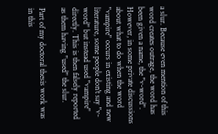a slur. Because even mention of this word creates outrage, the word has been given a name, the "v-word". However, in some private discussions about what to do when the word "vampire" occurs in existing and new literature, some people don't say "v-word" but instead used "vampire" directly. This is then falsely reported as them having "used" the slur.

Part of my doctoral thesis work was in this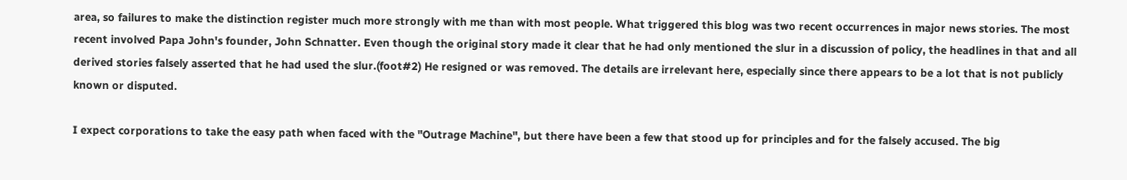area, so failures to make the distinction register much more strongly with me than with most people. What triggered this blog was two recent occurrences in major news stories. The most recent involved Papa John's founder, John Schnatter. Even though the original story made it clear that he had only mentioned the slur in a discussion of policy, the headlines in that and all derived stories falsely asserted that he had used the slur.(foot#2) He resigned or was removed. The details are irrelevant here, especially since there appears to be a lot that is not publicly known or disputed.

I expect corporations to take the easy path when faced with the "Outrage Machine", but there have been a few that stood up for principles and for the falsely accused. The big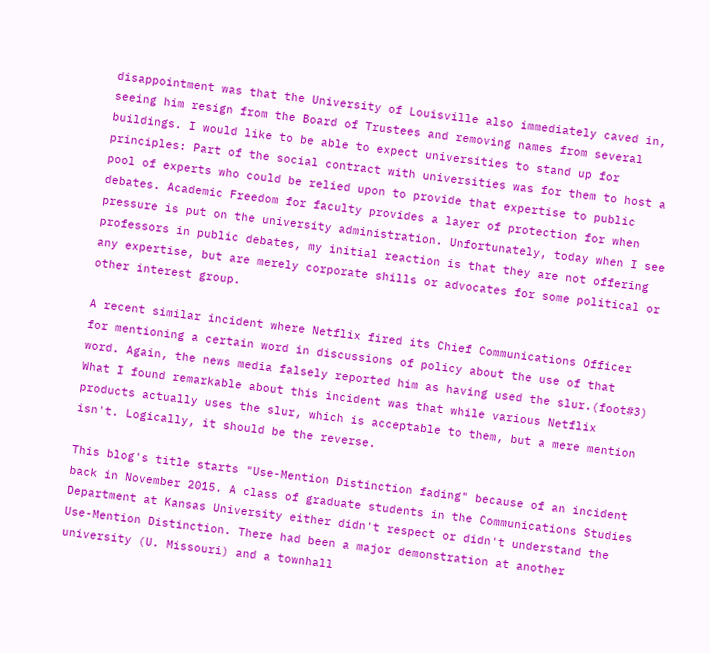disappointment was that the University of Louisville also immediately caved in, seeing him resign from the Board of Trustees and removing names from several buildings. I would like to be able to expect universities to stand up for principles: Part of the social contract with universities was for them to host a pool of experts who could be relied upon to provide that expertise to public debates. Academic Freedom for faculty provides a layer of protection for when pressure is put on the university administration. Unfortunately, today when I see professors in public debates, my initial reaction is that they are not offering any expertise, but are merely corporate shills or advocates for some political or other interest group.

A recent similar incident where Netflix fired its Chief Communications Officer for mentioning a certain word in discussions of policy about the use of that word. Again, the news media falsely reported him as having used the slur.(foot#3) What I found remarkable about this incident was that while various Netflix products actually uses the slur, which is acceptable to them, but a mere mention isn't. Logically, it should be the reverse.

This blog's title starts "Use-Mention Distinction fading" because of an incident back in November 2015. A class of graduate students in the Communications Studies Department at Kansas University either didn't respect or didn't understand the Use-Mention Distinction. There had been a major demonstration at another university (U. Missouri) and a townhall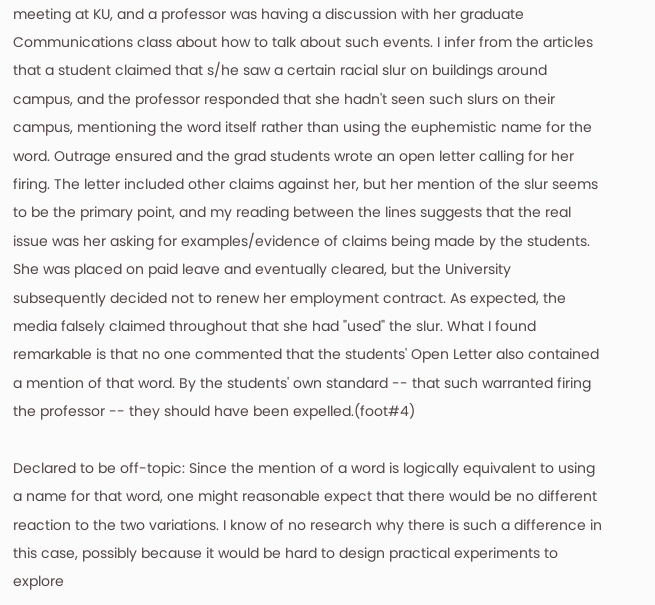meeting at KU, and a professor was having a discussion with her graduate Communications class about how to talk about such events. I infer from the articles that a student claimed that s/he saw a certain racial slur on buildings around campus, and the professor responded that she hadn't seen such slurs on their campus, mentioning the word itself rather than using the euphemistic name for the word. Outrage ensured and the grad students wrote an open letter calling for her firing. The letter included other claims against her, but her mention of the slur seems to be the primary point, and my reading between the lines suggests that the real issue was her asking for examples/evidence of claims being made by the students. She was placed on paid leave and eventually cleared, but the University subsequently decided not to renew her employment contract. As expected, the media falsely claimed throughout that she had "used" the slur. What I found remarkable is that no one commented that the students' Open Letter also contained a mention of that word. By the students' own standard -- that such warranted firing the professor -- they should have been expelled.(foot#4)

Declared to be off-topic: Since the mention of a word is logically equivalent to using a name for that word, one might reasonable expect that there would be no different reaction to the two variations. I know of no research why there is such a difference in this case, possibly because it would be hard to design practical experiments to explore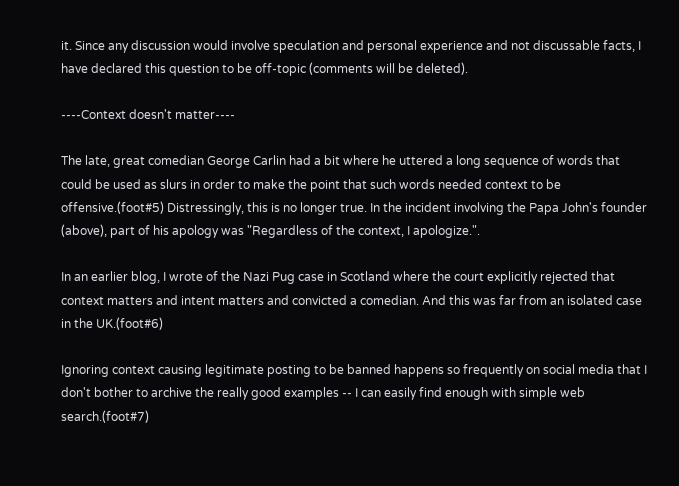it. Since any discussion would involve speculation and personal experience and not discussable facts, I have declared this question to be off-topic (comments will be deleted).

----Context doesn't matter----

The late, great comedian George Carlin had a bit where he uttered a long sequence of words that could be used as slurs in order to make the point that such words needed context to be offensive.(foot#5) Distressingly, this is no longer true. In the incident involving the Papa John's founder (above), part of his apology was "Regardless of the context, I apologize.".

In an earlier blog, I wrote of the Nazi Pug case in Scotland where the court explicitly rejected that context matters and intent matters and convicted a comedian. And this was far from an isolated case in the UK.(foot#6)

Ignoring context causing legitimate posting to be banned happens so frequently on social media that I don't bother to archive the really good examples -- I can easily find enough with simple web search.(foot#7)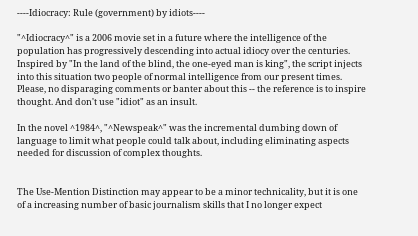----Idiocracy: Rule (government) by idiots----

"^Idiocracy^" is a 2006 movie set in a future where the intelligence of the population has progressively descending into actual idiocy over the centuries. Inspired by "In the land of the blind, the one-eyed man is king", the script injects into this situation two people of normal intelligence from our present times.
Please, no disparaging comments or banter about this -- the reference is to inspire thought. And don't use "idiot" as an insult.

In the novel ^1984^, "^Newspeak^" was the incremental dumbing down of language to limit what people could talk about, including eliminating aspects needed for discussion of complex thoughts.


The Use-Mention Distinction may appear to be a minor technicality, but it is one of a increasing number of basic journalism skills that I no longer expect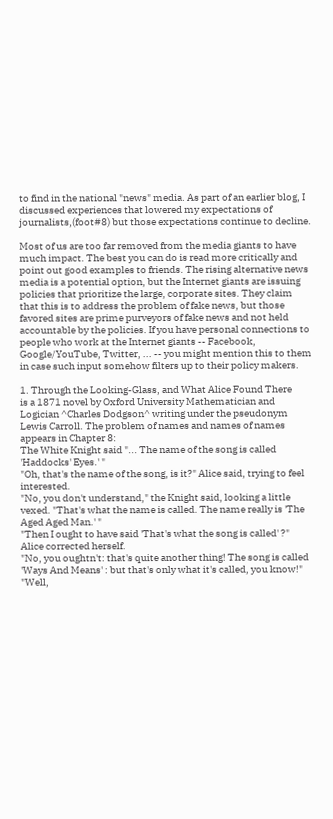to find in the national "news" media. As part of an earlier blog, I discussed experiences that lowered my expectations of journalists,(foot#8) but those expectations continue to decline.

Most of us are too far removed from the media giants to have much impact. The best you can do is read more critically and point out good examples to friends. The rising alternative news media is a potential option, but the Internet giants are issuing policies that prioritize the large, corporate sites. They claim that this is to address the problem of fake news, but those favored sites are prime purveyors of fake news and not held accountable by the policies. If you have personal connections to people who work at the Internet giants -- Facebook, Google/YouTube, Twitter, ... -- you might mention this to them in case such input somehow filters up to their policy makers.

1. Through the Looking-Glass, and What Alice Found There
is a 1871 novel by Oxford University Mathematician and Logician ^Charles Dodgson^ writing under the pseudonym Lewis Carroll. The problem of names and names of names appears in Chapter 8:
The White Knight said "... The name of the song is called 'Haddocks' Eyes.' "
"Oh, that's the name of the song, is it?" Alice said, trying to feel interested.
"No, you don't understand," the Knight said, looking a little vexed. "That's what the name is called. The name really is 'The Aged Aged Man.' "
"Then I ought to have said 'That's what the song is called' ?" Alice corrected herself.
"No, you oughtn't: that's quite another thing! The song is called 'Ways And Means' : but that's only what it's called, you know!"
"Well,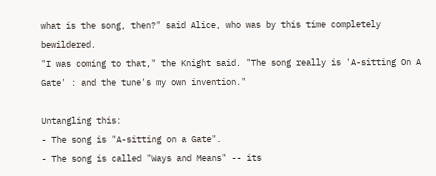what is the song, then?" said Alice, who was by this time completely bewildered.
"I was coming to that," the Knight said. "The song really is 'A-sitting On A Gate' : and the tune's my own invention."

Untangling this:
- The song is "A-sitting on a Gate".
- The song is called "Ways and Means" -- its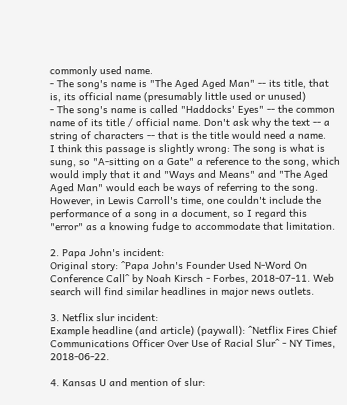commonly used name.
- The song's name is "The Aged Aged Man" -- its title, that is, its official name (presumably little used or unused)
- The song's name is called "Haddocks' Eyes" -- the common name of its title / official name. Don't ask why the text -- a string of characters -- that is the title would need a name.
I think this passage is slightly wrong: The song is what is sung, so "A-sitting on a Gate" a reference to the song, which would imply that it and "Ways and Means" and "The Aged Aged Man" would each be ways of referring to the song. However, in Lewis Carroll's time, one couldn't include the performance of a song in a document, so I regard this "error" as a knowing fudge to accommodate that limitation.

2. Papa John's incident:
Original story: ^Papa John's Founder Used N-Word On Conference Call^ by Noah Kirsch - Forbes, 2018-07-11. Web search will find similar headlines in major news outlets.

3. Netflix slur incident:
Example headline (and article) (paywall): ^Netflix Fires Chief Communications Officer Over Use of Racial Slur^ - NY Times, 2018-06-22.

4. Kansas U and mention of slur: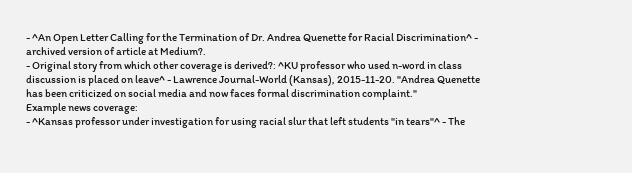- ^An Open Letter Calling for the Termination of Dr. Andrea Quenette for Racial Discrimination^ - archived version of article at Medium?.
- Original story from which other coverage is derived?: ^KU professor who used n-word in class discussion is placed on leave^ - Lawrence Journal-World (Kansas), 2015-11-20. "Andrea Quenette has been criticized on social media and now faces formal discrimination complaint."
Example news coverage:
- ^Kansas professor under investigation for using racial slur that left students "in tears"^ - The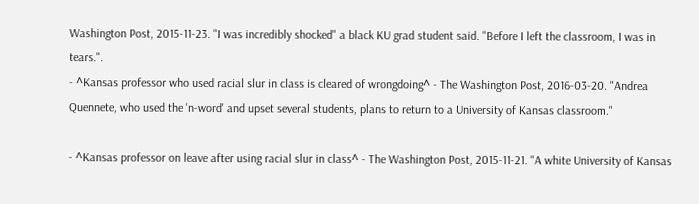Washington Post, 2015-11-23. "I was incredibly shocked" a black KU grad student said. "Before I left the classroom, I was in tears.".
- ^Kansas professor who used racial slur in class is cleared of wrongdoing^ - The Washington Post, 2016-03-20. "Andrea Quennete, who used the 'n-word' and upset several students, plans to return to a University of Kansas classroom."

- ^Kansas professor on leave after using racial slur in class^ - The Washington Post, 2015-11-21. "A white University of Kansas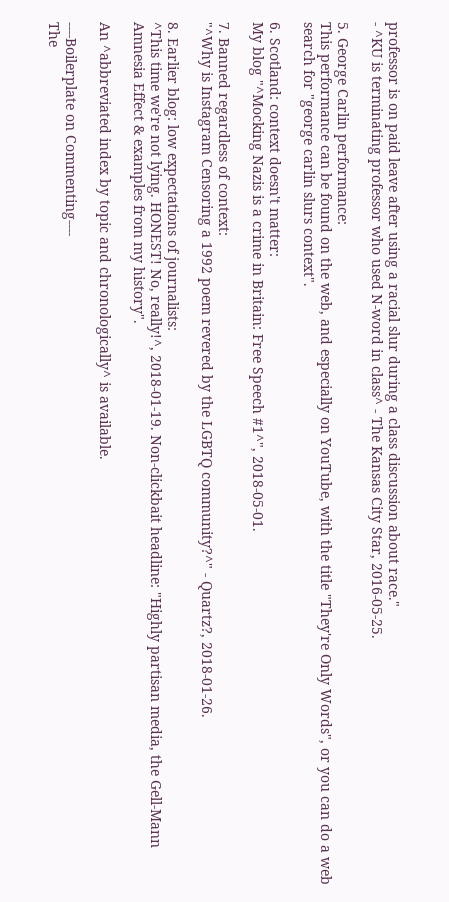professor is on paid leave after using a racial slur during a class discussion about race."
- ^KU is terminating professor who used N-word in class^ - The Kansas City Star, 2016-05-25.

5. George Carlin performance:
This performance can be found on the web, and especially on YouTube, with the title "They're Only Words", or you can do a web search for "george carlin slurs context".

6. Scotland: context doesn't matter:
My blog "^Mocking Nazis is a crime in Britain: Free Speech #1^", 2018-05-01.

7. Banned regardless of context:
"^Why is Instagram Censoring a 1992 poem revered by the LGBTQ community?^" - Quartz?, 2018-01-26.

8. Earlier blog: low expectations of journalists:
^This time we're not lying. HONEST! No, really!^, 2018-01-19. Non-clickbait headline: "Highly partisan media, the Gell-Mann Amnesia Effect & examples from my history".

An ^abbreviated index by topic and chronologically^ is available.

----Boilerplate on Commenting----
The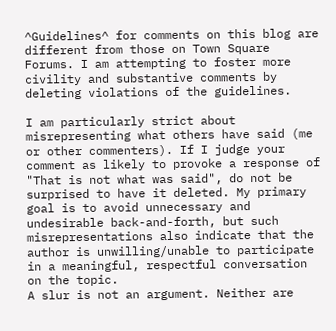^Guidelines^ for comments on this blog are different from those on Town Square Forums. I am attempting to foster more civility and substantive comments by deleting violations of the guidelines.

I am particularly strict about misrepresenting what others have said (me or other commenters). If I judge your comment as likely to provoke a response of "That is not what was said", do not be surprised to have it deleted. My primary goal is to avoid unnecessary and undesirable back-and-forth, but such misrepresentations also indicate that the author is unwilling/unable to participate in a meaningful, respectful conversation on the topic.
A slur is not an argument. Neither are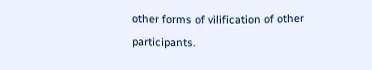other forms of vilification of other participants.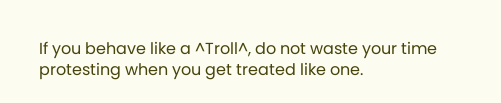If you behave like a ^Troll^, do not waste your time protesting when you get treated like one.